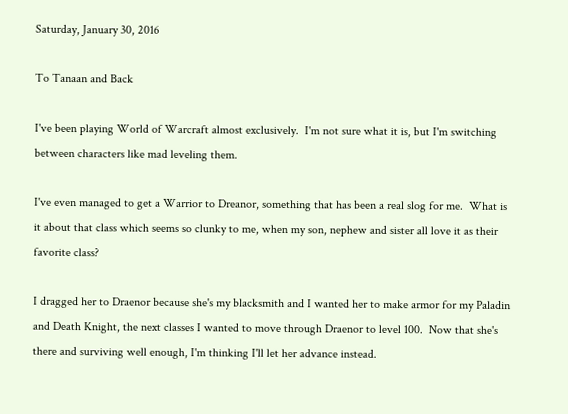Saturday, January 30, 2016

To Tanaan and Back

I've been playing World of Warcraft almost exclusively.  I'm not sure what it is, but I'm switching between characters like mad leveling them.

I've even managed to get a Warrior to Dreanor, something that has been a real slog for me.  What is it about that class which seems so clunky to me, when my son, nephew and sister all love it as their favorite class?

I dragged her to Draenor because she's my blacksmith and I wanted her to make armor for my Paladin and Death Knight, the next classes I wanted to move through Draenor to level 100.  Now that she's there and surviving well enough, I'm thinking I'll let her advance instead.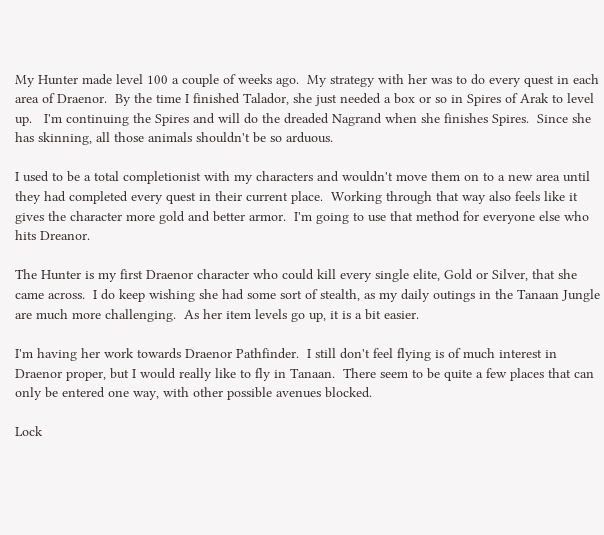My Hunter made level 100 a couple of weeks ago.  My strategy with her was to do every quest in each area of Draenor.  By the time I finished Talador, she just needed a box or so in Spires of Arak to level up.   I'm continuing the Spires and will do the dreaded Nagrand when she finishes Spires.  Since she has skinning, all those animals shouldn't be so arduous.

I used to be a total completionist with my characters and wouldn't move them on to a new area until they had completed every quest in their current place.  Working through that way also feels like it gives the character more gold and better armor.  I'm going to use that method for everyone else who hits Dreanor.

The Hunter is my first Draenor character who could kill every single elite, Gold or Silver, that she came across.  I do keep wishing she had some sort of stealth, as my daily outings in the Tanaan Jungle are much more challenging.  As her item levels go up, it is a bit easier.

I'm having her work towards Draenor Pathfinder.  I still don't feel flying is of much interest in Draenor proper, but I would really like to fly in Tanaan.  There seem to be quite a few places that can only be entered one way, with other possible avenues blocked.

Lock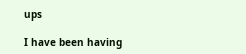ups

I have been having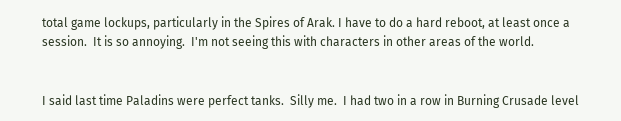total game lockups, particularly in the Spires of Arak. I have to do a hard reboot, at least once a session.  It is so annoying.  I'm not seeing this with characters in other areas of the world.


I said last time Paladins were perfect tanks.  Silly me.  I had two in a row in Burning Crusade level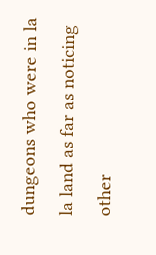dungeons who were in la la land as far as noticing other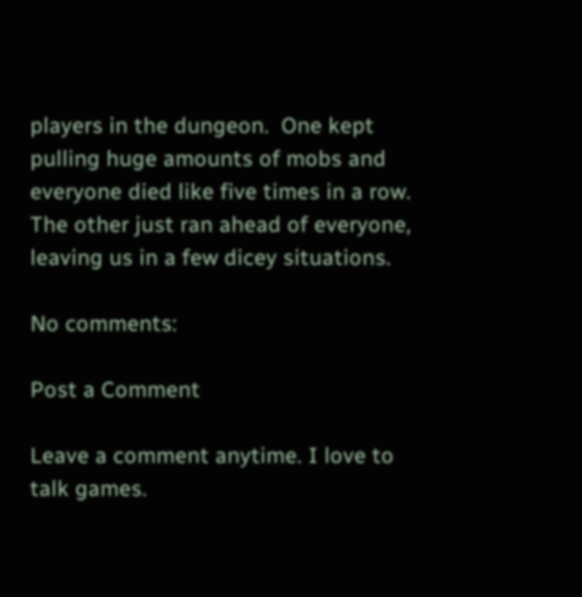players in the dungeon.  One kept pulling huge amounts of mobs and everyone died like five times in a row.  The other just ran ahead of everyone, leaving us in a few dicey situations.

No comments:

Post a Comment

Leave a comment anytime. I love to talk games.